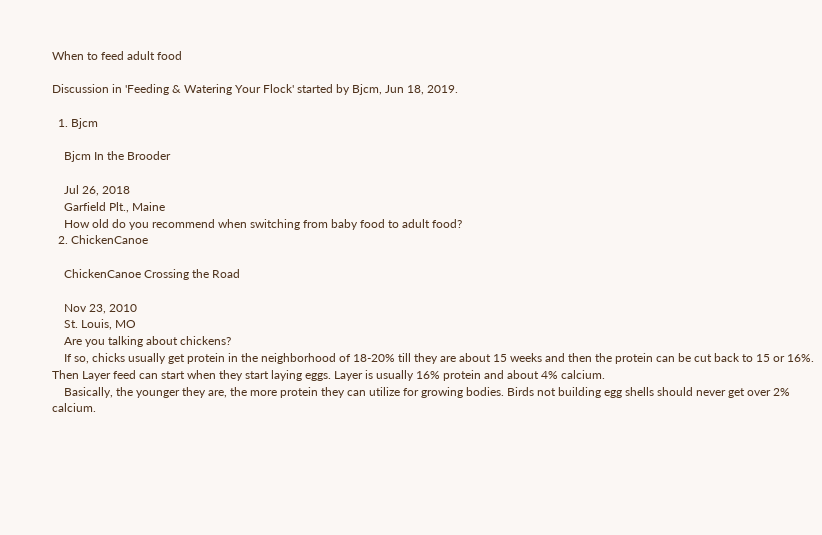When to feed adult food

Discussion in 'Feeding & Watering Your Flock' started by Bjcm, Jun 18, 2019.

  1. Bjcm

    Bjcm In the Brooder

    Jul 26, 2018
    Garfield Plt., Maine
    How old do you recommend when switching from baby food to adult food?
  2. ChickenCanoe

    ChickenCanoe Crossing the Road

    Nov 23, 2010
    St. Louis, MO
    Are you talking about chickens?
    If so, chicks usually get protein in the neighborhood of 18-20% till they are about 15 weeks and then the protein can be cut back to 15 or 16%. Then Layer feed can start when they start laying eggs. Layer is usually 16% protein and about 4% calcium.
    Basically, the younger they are, the more protein they can utilize for growing bodies. Birds not building egg shells should never get over 2% calcium.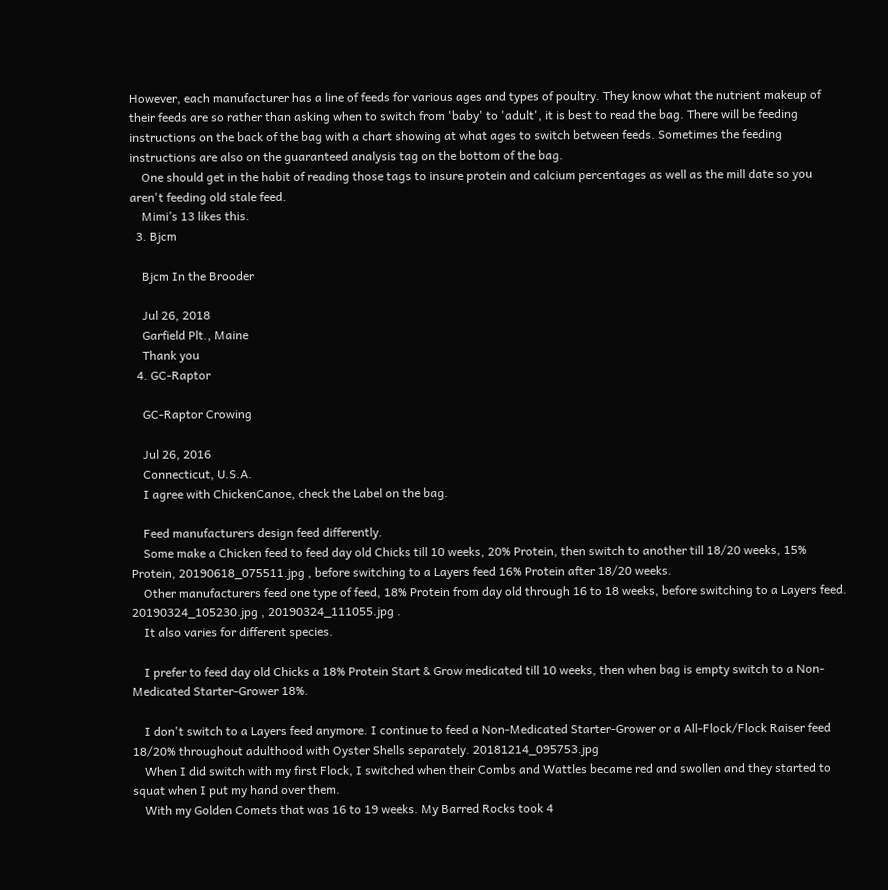However, each manufacturer has a line of feeds for various ages and types of poultry. They know what the nutrient makeup of their feeds are so rather than asking when to switch from 'baby' to 'adult', it is best to read the bag. There will be feeding instructions on the back of the bag with a chart showing at what ages to switch between feeds. Sometimes the feeding instructions are also on the guaranteed analysis tag on the bottom of the bag.
    One should get in the habit of reading those tags to insure protein and calcium percentages as well as the mill date so you aren't feeding old stale feed.
    Mimi’s 13 likes this.
  3. Bjcm

    Bjcm In the Brooder

    Jul 26, 2018
    Garfield Plt., Maine
    Thank you
  4. GC-Raptor

    GC-Raptor Crowing

    Jul 26, 2016
    Connecticut, U.S.A.
    I agree with ChickenCanoe, check the Label on the bag.

    Feed manufacturers design feed differently.
    Some make a Chicken feed to feed day old Chicks till 10 weeks, 20% Protein, then switch to another till 18/20 weeks, 15% Protein, 20190618_075511.jpg , before switching to a Layers feed 16% Protein after 18/20 weeks.
    Other manufacturers feed one type of feed, 18% Protein from day old through 16 to 18 weeks, before switching to a Layers feed. 20190324_105230.jpg , 20190324_111055.jpg .
    It also varies for different species.

    I prefer to feed day old Chicks a 18% Protein Start & Grow medicated till 10 weeks, then when bag is empty switch to a Non-Medicated Starter-Grower 18%.

    I don't switch to a Layers feed anymore. I continue to feed a Non-Medicated Starter-Grower or a All-Flock/Flock Raiser feed 18/20% throughout adulthood with Oyster Shells separately. 20181214_095753.jpg
    When I did switch with my first Flock, I switched when their Combs and Wattles became red and swollen and they started to squat when I put my hand over them.
    With my Golden Comets that was 16 to 19 weeks. My Barred Rocks took 4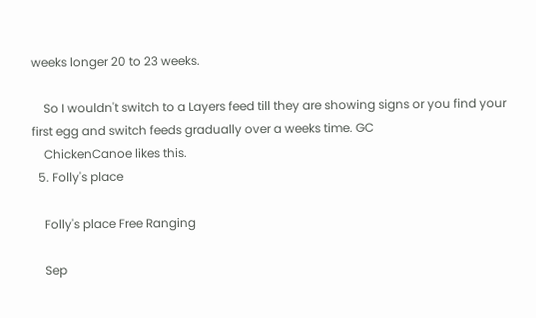weeks longer 20 to 23 weeks.

    So I wouldn't switch to a Layers feed till they are showing signs or you find your first egg and switch feeds gradually over a weeks time. GC
    ChickenCanoe likes this.
  5. Folly's place

    Folly's place Free Ranging

    Sep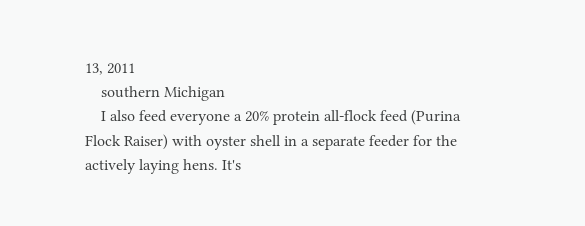13, 2011
    southern Michigan
    I also feed everyone a 20% protein all-flock feed (Purina Flock Raiser) with oyster shell in a separate feeder for the actively laying hens. It's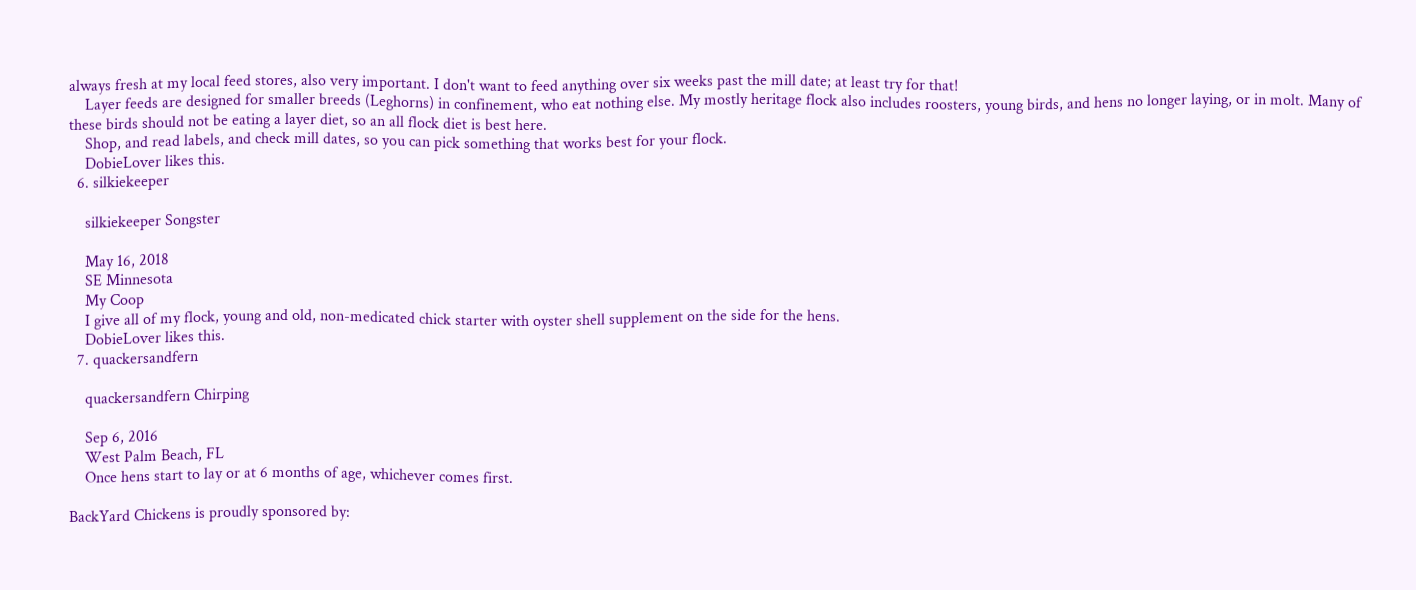always fresh at my local feed stores, also very important. I don't want to feed anything over six weeks past the mill date; at least try for that!
    Layer feeds are designed for smaller breeds (Leghorns) in confinement, who eat nothing else. My mostly heritage flock also includes roosters, young birds, and hens no longer laying, or in molt. Many of these birds should not be eating a layer diet, so an all flock diet is best here.
    Shop, and read labels, and check mill dates, so you can pick something that works best for your flock.
    DobieLover likes this.
  6. silkiekeeper

    silkiekeeper Songster

    May 16, 2018
    SE Minnesota
    My Coop
    I give all of my flock, young and old, non-medicated chick starter with oyster shell supplement on the side for the hens.
    DobieLover likes this.
  7. quackersandfern

    quackersandfern Chirping

    Sep 6, 2016
    West Palm Beach, FL
    Once hens start to lay or at 6 months of age, whichever comes first.

BackYard Chickens is proudly sponsored by: